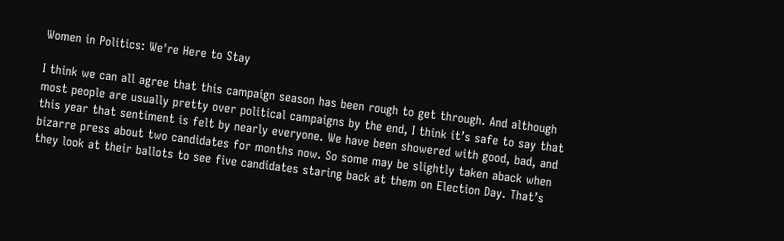Women in Politics: We're Here to Stay

I think we can all agree that this campaign season has been rough to get through. And although most people are usually pretty over political campaigns by the end, I think it’s safe to say that this year that sentiment is felt by nearly everyone. We have been showered with good, bad, and bizarre press about two candidates for months now. So some may be slightly taken aback when they look at their ballots to see five candidates staring back at them on Election Day. That’s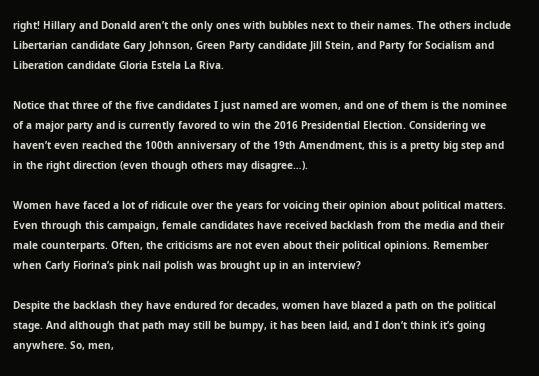right! Hillary and Donald aren’t the only ones with bubbles next to their names. The others include Libertarian candidate Gary Johnson, Green Party candidate Jill Stein, and Party for Socialism and Liberation candidate Gloria Estela La Riva.

Notice that three of the five candidates I just named are women, and one of them is the nominee of a major party and is currently favored to win the 2016 Presidential Election. Considering we haven’t even reached the 100th anniversary of the 19th Amendment, this is a pretty big step and in the right direction (even though others may disagree…).

Women have faced a lot of ridicule over the years for voicing their opinion about political matters. Even through this campaign, female candidates have received backlash from the media and their male counterparts. Often, the criticisms are not even about their political opinions. Remember when Carly Fiorina’s pink nail polish was brought up in an interview?

Despite the backlash they have endured for decades, women have blazed a path on the political stage. And although that path may still be bumpy, it has been laid, and I don’t think it’s going anywhere. So, men,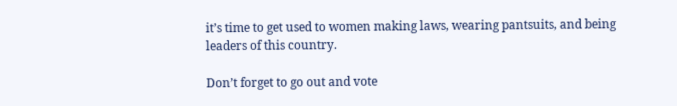it’s time to get used to women making laws, wearing pantsuits, and being leaders of this country.

Don’t forget to go out and vote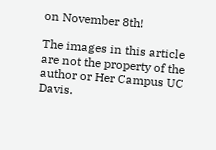on November 8th!

The images in this article are not the property of the author or Her Campus UC Davis.